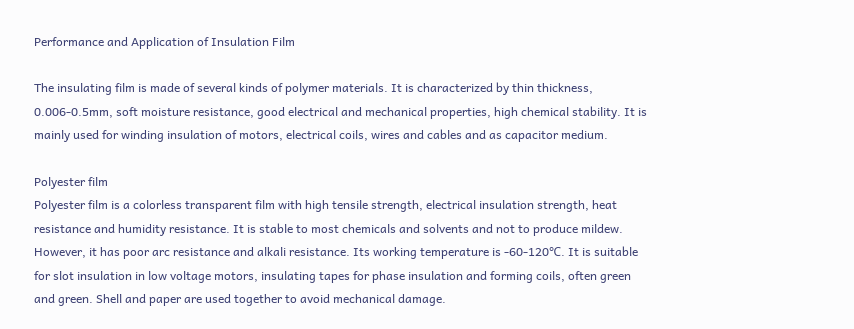Performance and Application of Insulation Film

The insulating film is made of several kinds of polymer materials. It is characterized by thin thickness, 0.006-0.5mm, soft moisture resistance, good electrical and mechanical properties, high chemical stability. It is mainly used for winding insulation of motors, electrical coils, wires and cables and as capacitor medium.

Polyester film
Polyester film is a colorless transparent film with high tensile strength, electrical insulation strength, heat resistance and humidity resistance. It is stable to most chemicals and solvents and not to produce mildew. However, it has poor arc resistance and alkali resistance. Its working temperature is -60-120℃. It is suitable for slot insulation in low voltage motors, insulating tapes for phase insulation and forming coils, often green and green. Shell and paper are used together to avoid mechanical damage.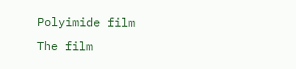Polyimide film
The film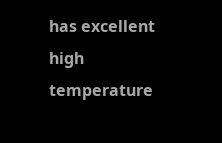has excellent high temperature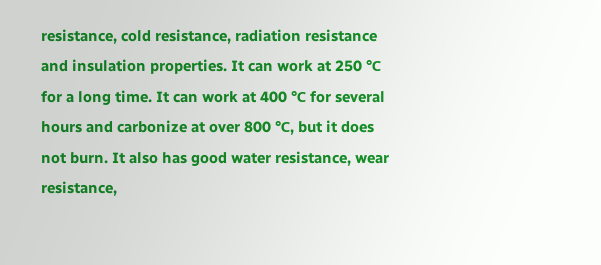resistance, cold resistance, radiation resistance and insulation properties. It can work at 250 ℃ for a long time. It can work at 400 ℃ for several hours and carbonize at over 800 ℃, but it does not burn. It also has good water resistance, wear resistance,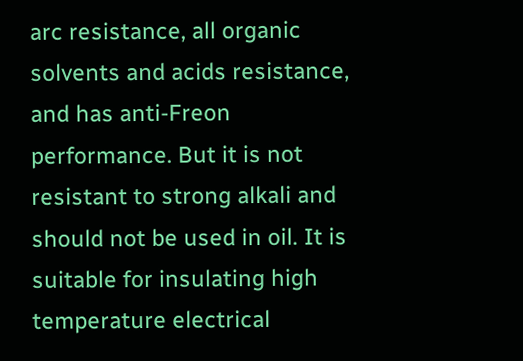arc resistance, all organic solvents and acids resistance, and has anti-Freon performance. But it is not resistant to strong alkali and should not be used in oil. It is suitable for insulating high temperature electrical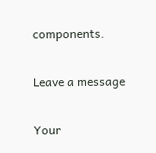components.

Leave a message

Your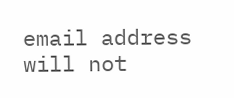email address will not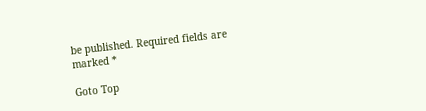be published. Required fields are marked *

Goto Top